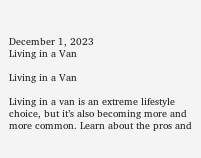December 1, 2023
Living in a Van

Living in a Van

Living in a van is an extreme lifestyle choice, but it’s also becoming more and more common. Learn about the pros and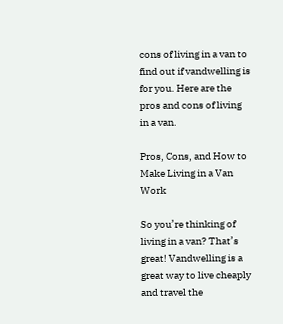cons of living in a van to find out if vandwelling is for you. Here are the pros and cons of living in a van.

Pros, Cons, and How to Make Living in a Van Work

So you’re thinking of living in a van? That’s great! Vandwelling is a great way to live cheaply and travel the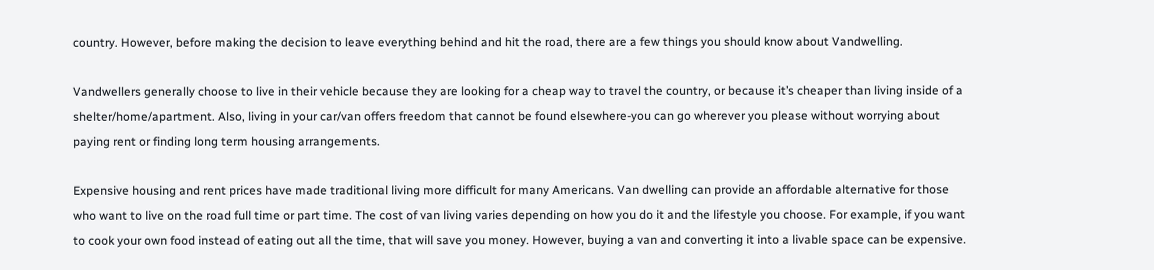country. However, before making the decision to leave everything behind and hit the road, there are a few things you should know about Vandwelling.

Vandwellers generally choose to live in their vehicle because they are looking for a cheap way to travel the country, or because it’s cheaper than living inside of a shelter/home/apartment. Also, living in your car/van offers freedom that cannot be found elsewhere-you can go wherever you please without worrying about paying rent or finding long term housing arrangements.

Expensive housing and rent prices have made traditional living more difficult for many Americans. Van dwelling can provide an affordable alternative for those who want to live on the road full time or part time. The cost of van living varies depending on how you do it and the lifestyle you choose. For example, if you want to cook your own food instead of eating out all the time, that will save you money. However, buying a van and converting it into a livable space can be expensive.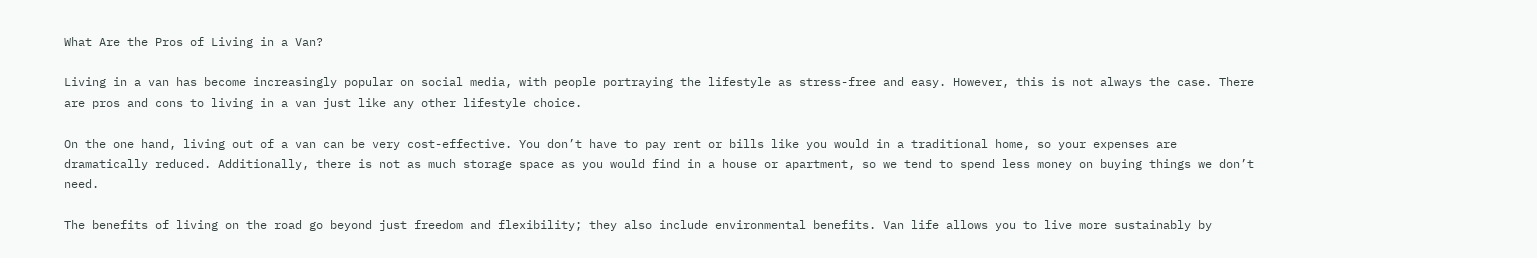What Are the Pros of Living in a Van?

Living in a van has become increasingly popular on social media, with people portraying the lifestyle as stress-free and easy. However, this is not always the case. There are pros and cons to living in a van just like any other lifestyle choice.

On the one hand, living out of a van can be very cost-effective. You don’t have to pay rent or bills like you would in a traditional home, so your expenses are dramatically reduced. Additionally, there is not as much storage space as you would find in a house or apartment, so we tend to spend less money on buying things we don’t need.

The benefits of living on the road go beyond just freedom and flexibility; they also include environmental benefits. Van life allows you to live more sustainably by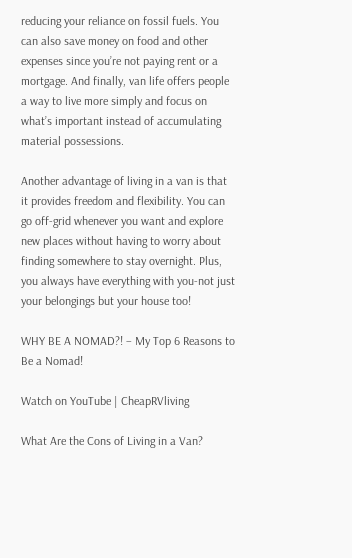reducing your reliance on fossil fuels. You can also save money on food and other expenses since you’re not paying rent or a mortgage. And finally, van life offers people a way to live more simply and focus on what’s important instead of accumulating material possessions.

Another advantage of living in a van is that it provides freedom and flexibility. You can go off-grid whenever you want and explore new places without having to worry about finding somewhere to stay overnight. Plus, you always have everything with you-not just your belongings but your house too!

WHY BE A NOMAD?! – My Top 6 Reasons to Be a Nomad!

Watch on YouTube | CheapRVliving

What Are the Cons of Living in a Van?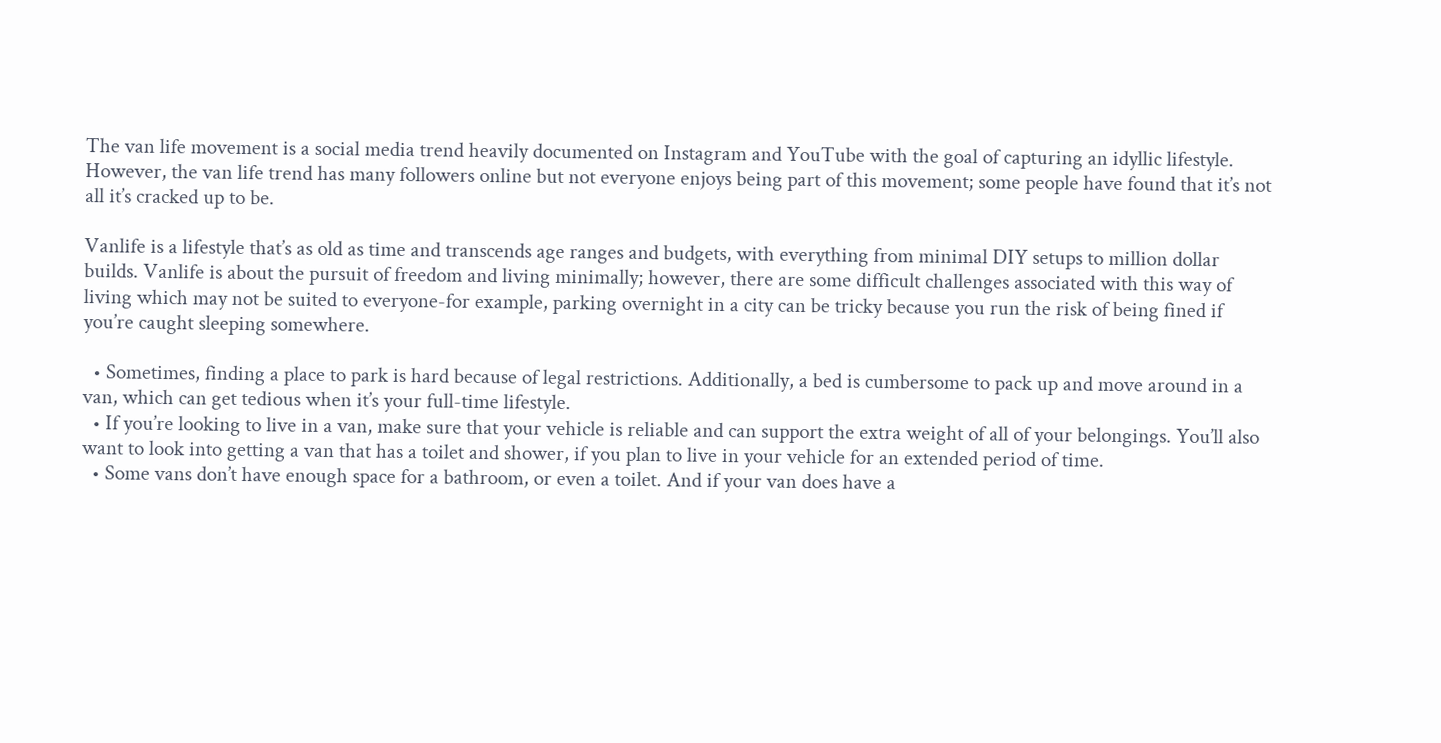The van life movement is a social media trend heavily documented on Instagram and YouTube with the goal of capturing an idyllic lifestyle. However, the van life trend has many followers online but not everyone enjoys being part of this movement; some people have found that it’s not all it’s cracked up to be.

Vanlife is a lifestyle that’s as old as time and transcends age ranges and budgets, with everything from minimal DIY setups to million dollar builds. Vanlife is about the pursuit of freedom and living minimally; however, there are some difficult challenges associated with this way of living which may not be suited to everyone-for example, parking overnight in a city can be tricky because you run the risk of being fined if you’re caught sleeping somewhere.

  • Sometimes, finding a place to park is hard because of legal restrictions. Additionally, a bed is cumbersome to pack up and move around in a van, which can get tedious when it’s your full-time lifestyle.
  • If you’re looking to live in a van, make sure that your vehicle is reliable and can support the extra weight of all of your belongings. You’ll also want to look into getting a van that has a toilet and shower, if you plan to live in your vehicle for an extended period of time.
  • Some vans don’t have enough space for a bathroom, or even a toilet. And if your van does have a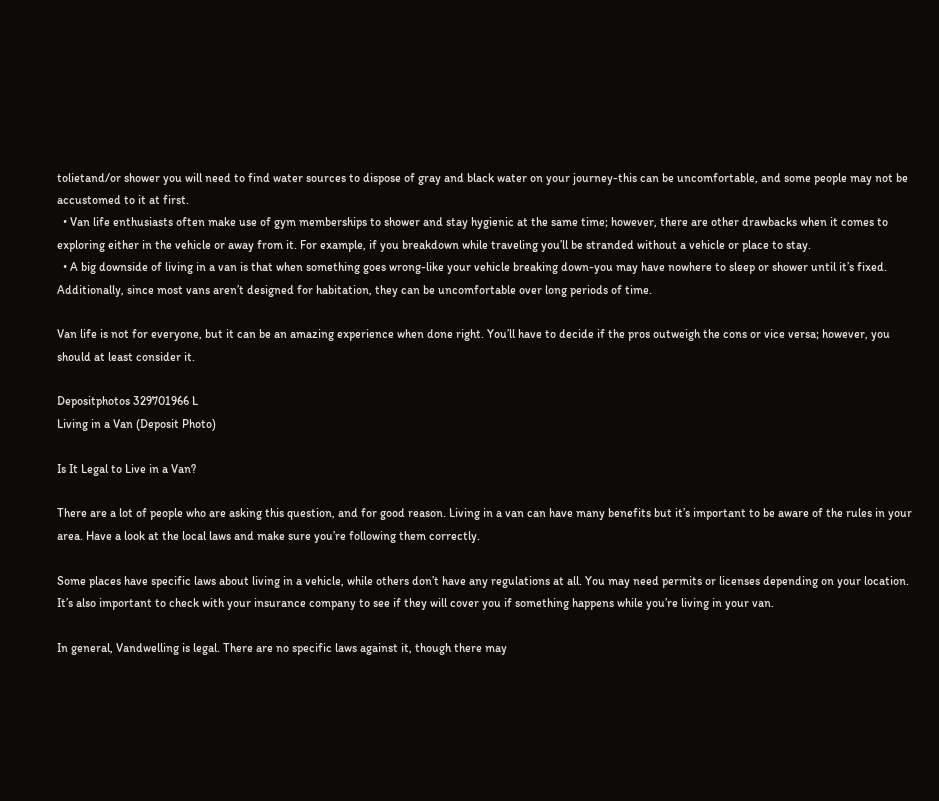tolietand/or shower you will need to find water sources to dispose of gray and black water on your journey-this can be uncomfortable, and some people may not be accustomed to it at first.
  • Van life enthusiasts often make use of gym memberships to shower and stay hygienic at the same time; however, there are other drawbacks when it comes to exploring either in the vehicle or away from it. For example, if you breakdown while traveling you’ll be stranded without a vehicle or place to stay.
  • A big downside of living in a van is that when something goes wrong-like your vehicle breaking down-you may have nowhere to sleep or shower until it’s fixed. Additionally, since most vans aren’t designed for habitation, they can be uncomfortable over long periods of time.

Van life is not for everyone, but it can be an amazing experience when done right. You’ll have to decide if the pros outweigh the cons or vice versa; however, you should at least consider it.

Depositphotos 329701966 L
Living in a Van (Deposit Photo)

Is It Legal to Live in a Van?

There are a lot of people who are asking this question, and for good reason. Living in a van can have many benefits but it’s important to be aware of the rules in your area. Have a look at the local laws and make sure you’re following them correctly.

Some places have specific laws about living in a vehicle, while others don’t have any regulations at all. You may need permits or licenses depending on your location. It’s also important to check with your insurance company to see if they will cover you if something happens while you’re living in your van.

In general, Vandwelling is legal. There are no specific laws against it, though there may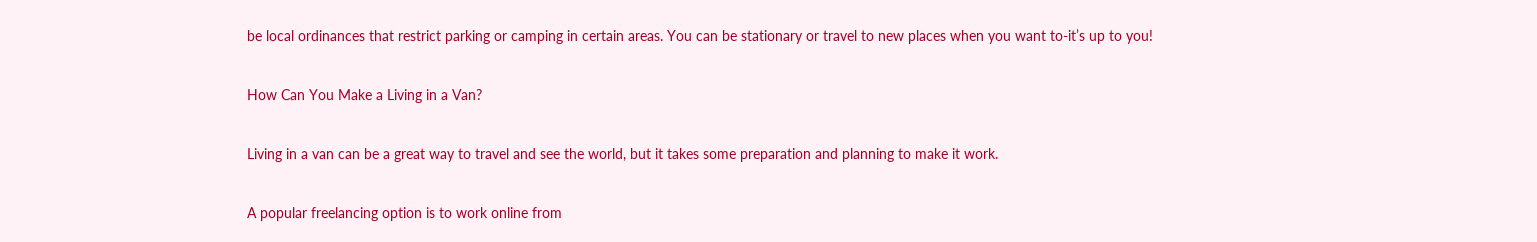be local ordinances that restrict parking or camping in certain areas. You can be stationary or travel to new places when you want to-it’s up to you!

How Can You Make a Living in a Van?

Living in a van can be a great way to travel and see the world, but it takes some preparation and planning to make it work.

A popular freelancing option is to work online from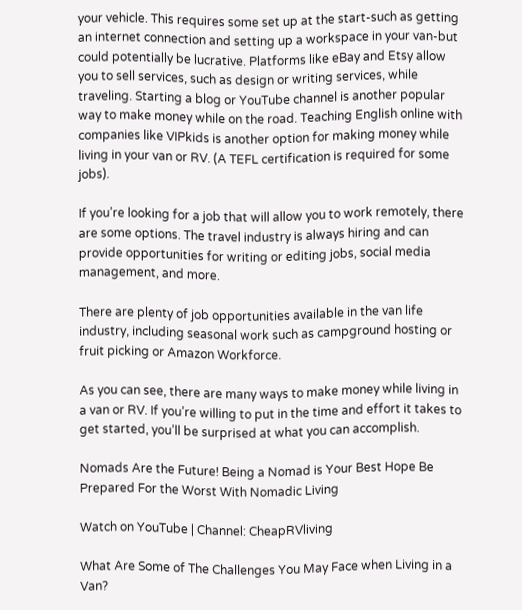your vehicle. This requires some set up at the start-such as getting an internet connection and setting up a workspace in your van-but could potentially be lucrative. Platforms like eBay and Etsy allow you to sell services, such as design or writing services, while traveling. Starting a blog or YouTube channel is another popular way to make money while on the road. Teaching English online with companies like VIPkids is another option for making money while living in your van or RV. (A TEFL certification is required for some jobs).

If you’re looking for a job that will allow you to work remotely, there are some options. The travel industry is always hiring and can provide opportunities for writing or editing jobs, social media management, and more.

There are plenty of job opportunities available in the van life industry, including seasonal work such as campground hosting or fruit picking or Amazon Workforce.

As you can see, there are many ways to make money while living in a van or RV. If you’re willing to put in the time and effort it takes to get started, you’ll be surprised at what you can accomplish.

Nomads Are the Future! Being a Nomad is Your Best Hope Be Prepared For the Worst With Nomadic Living

Watch on YouTube | Channel: CheapRVliving

What Are Some of The Challenges You May Face when Living in a Van?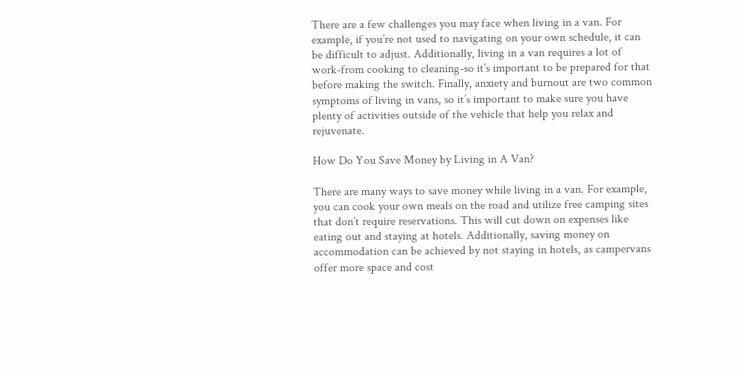There are a few challenges you may face when living in a van. For example, if you’re not used to navigating on your own schedule, it can be difficult to adjust. Additionally, living in a van requires a lot of work-from cooking to cleaning-so it’s important to be prepared for that before making the switch. Finally, anxiety and burnout are two common symptoms of living in vans, so it’s important to make sure you have plenty of activities outside of the vehicle that help you relax and rejuvenate.

How Do You Save Money by Living in A Van?

There are many ways to save money while living in a van. For example, you can cook your own meals on the road and utilize free camping sites that don’t require reservations. This will cut down on expenses like eating out and staying at hotels. Additionally, saving money on accommodation can be achieved by not staying in hotels, as campervans offer more space and cost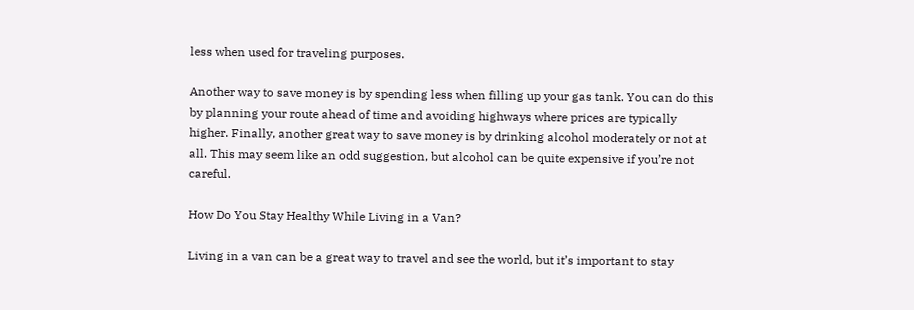less when used for traveling purposes.

Another way to save money is by spending less when filling up your gas tank. You can do this by planning your route ahead of time and avoiding highways where prices are typically higher. Finally, another great way to save money is by drinking alcohol moderately or not at all. This may seem like an odd suggestion, but alcohol can be quite expensive if you’re not careful.

How Do You Stay Healthy While Living in a Van?

Living in a van can be a great way to travel and see the world, but it’s important to stay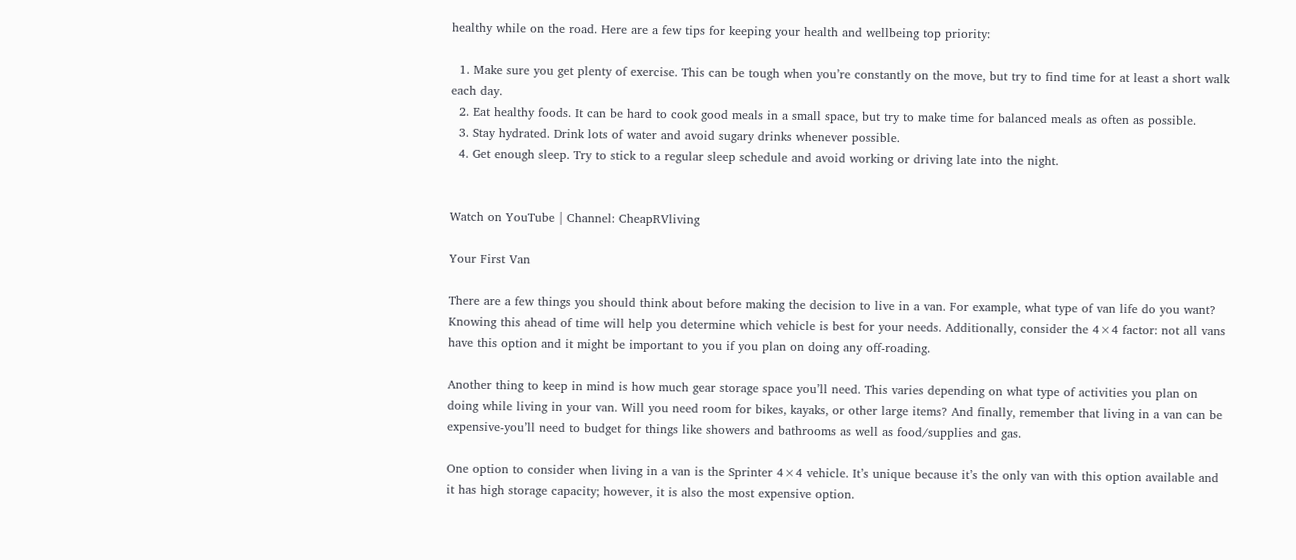healthy while on the road. Here are a few tips for keeping your health and wellbeing top priority:

  1. Make sure you get plenty of exercise. This can be tough when you’re constantly on the move, but try to find time for at least a short walk each day.
  2. Eat healthy foods. It can be hard to cook good meals in a small space, but try to make time for balanced meals as often as possible.
  3. Stay hydrated. Drink lots of water and avoid sugary drinks whenever possible.
  4. Get enough sleep. Try to stick to a regular sleep schedule and avoid working or driving late into the night.


Watch on YouTube | Channel: CheapRVliving

Your First Van

There are a few things you should think about before making the decision to live in a van. For example, what type of van life do you want? Knowing this ahead of time will help you determine which vehicle is best for your needs. Additionally, consider the 4×4 factor: not all vans have this option and it might be important to you if you plan on doing any off-roading.

Another thing to keep in mind is how much gear storage space you’ll need. This varies depending on what type of activities you plan on doing while living in your van. Will you need room for bikes, kayaks, or other large items? And finally, remember that living in a van can be expensive-you’ll need to budget for things like showers and bathrooms as well as food/supplies and gas.

One option to consider when living in a van is the Sprinter 4×4 vehicle. It’s unique because it’s the only van with this option available and it has high storage capacity; however, it is also the most expensive option.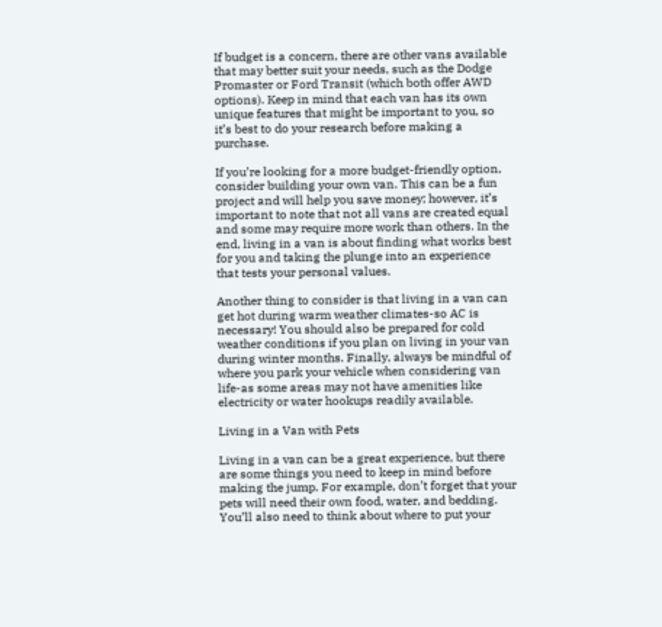If budget is a concern, there are other vans available that may better suit your needs, such as the Dodge Promaster or Ford Transit (which both offer AWD options). Keep in mind that each van has its own unique features that might be important to you, so it’s best to do your research before making a purchase.

If you’re looking for a more budget-friendly option, consider building your own van. This can be a fun project and will help you save money; however, it’s important to note that not all vans are created equal and some may require more work than others. In the end, living in a van is about finding what works best for you and taking the plunge into an experience that tests your personal values.

Another thing to consider is that living in a van can get hot during warm weather climates-so AC is necessary! You should also be prepared for cold weather conditions if you plan on living in your van during winter months. Finally, always be mindful of where you park your vehicle when considering van life-as some areas may not have amenities like electricity or water hookups readily available.

Living in a Van with Pets

Living in a van can be a great experience, but there are some things you need to keep in mind before making the jump. For example, don’t forget that your pets will need their own food, water, and bedding. You’ll also need to think about where to put your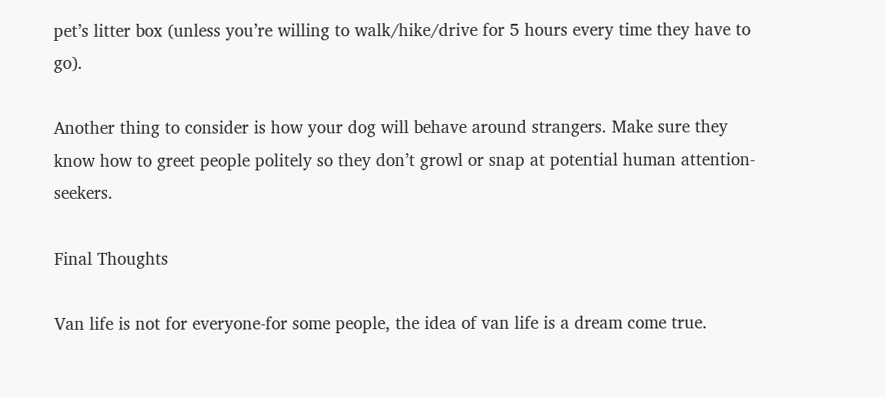pet’s litter box (unless you’re willing to walk/hike/drive for 5 hours every time they have to go).

Another thing to consider is how your dog will behave around strangers. Make sure they know how to greet people politely so they don’t growl or snap at potential human attention-seekers.

Final Thoughts

Van life is not for everyone-for some people, the idea of van life is a dream come true.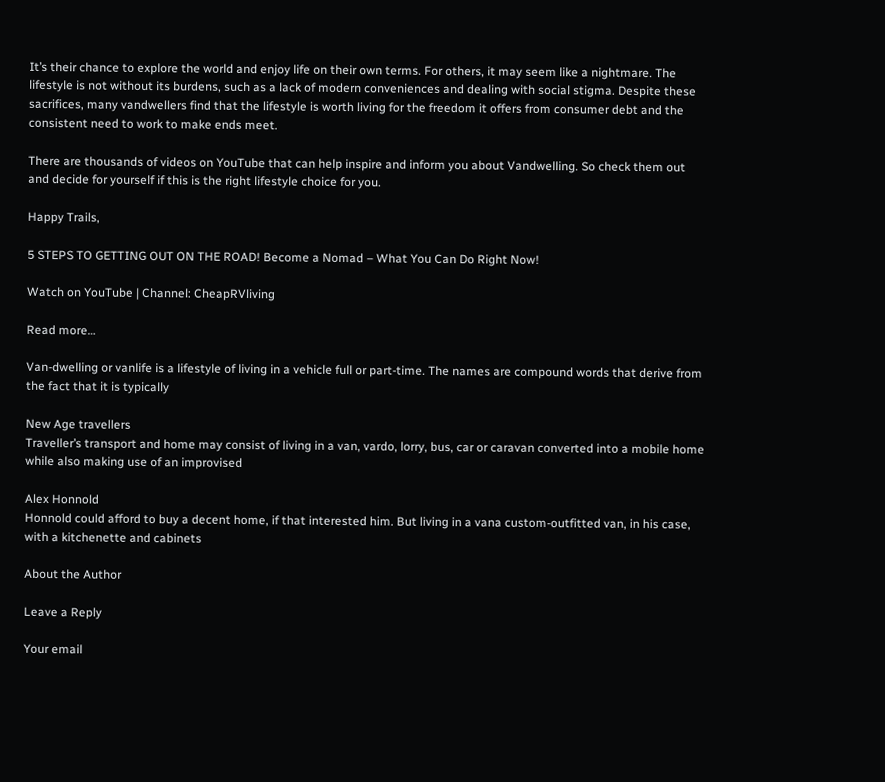It’s their chance to explore the world and enjoy life on their own terms. For others, it may seem like a nightmare. The lifestyle is not without its burdens, such as a lack of modern conveniences and dealing with social stigma. Despite these sacrifices, many vandwellers find that the lifestyle is worth living for the freedom it offers from consumer debt and the consistent need to work to make ends meet.

There are thousands of videos on YouTube that can help inspire and inform you about Vandwelling. So check them out and decide for yourself if this is the right lifestyle choice for you.

Happy Trails,

5 STEPS TO GETTING OUT ON THE ROAD! Become a Nomad – What You Can Do Right Now!

Watch on YouTube | Channel: CheapRVliving

Read more…

Van-dwelling or vanlife is a lifestyle of living in a vehicle full or part-time. The names are compound words that derive from the fact that it is typically

New Age travellers
Traveller’s transport and home may consist of living in a van, vardo, lorry, bus, car or caravan converted into a mobile home while also making use of an improvised

Alex Honnold
Honnold could afford to buy a decent home, if that interested him. But living in a vana custom-outfitted van, in his case, with a kitchenette and cabinets

About the Author

Leave a Reply

Your email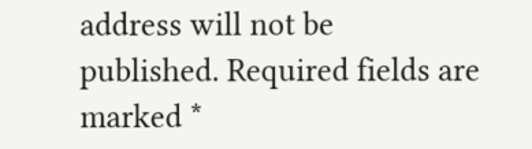address will not be published. Required fields are marked *